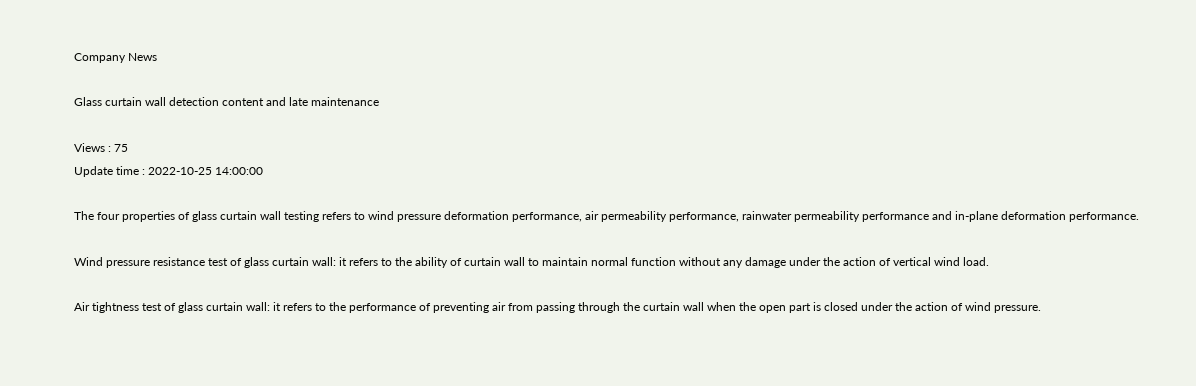Company News

Glass curtain wall detection content and late maintenance

Views : 75
Update time : 2022-10-25 14:00:00

The four properties of glass curtain wall testing refers to wind pressure deformation performance, air permeability performance, rainwater permeability performance and in-plane deformation performance.

Wind pressure resistance test of glass curtain wall: it refers to the ability of curtain wall to maintain normal function without any damage under the action of vertical wind load.

Air tightness test of glass curtain wall: it refers to the performance of preventing air from passing through the curtain wall when the open part is closed under the action of wind pressure.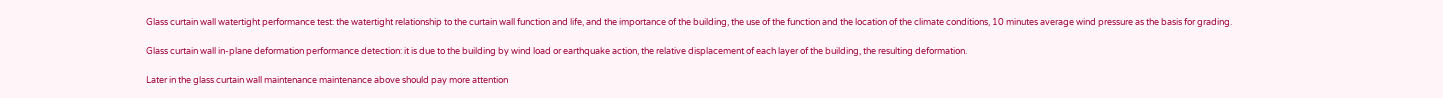Glass curtain wall watertight performance test: the watertight relationship to the curtain wall function and life, and the importance of the building, the use of the function and the location of the climate conditions, 10 minutes average wind pressure as the basis for grading.

Glass curtain wall in-plane deformation performance detection: it is due to the building by wind load or earthquake action, the relative displacement of each layer of the building, the resulting deformation.

Later in the glass curtain wall maintenance maintenance above should pay more attention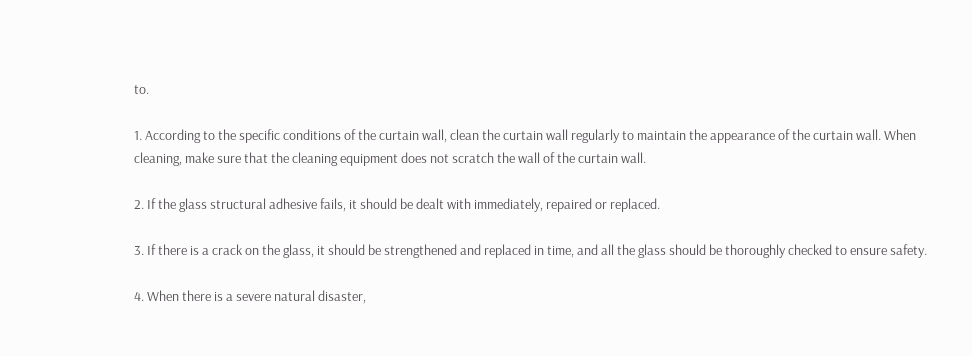to.

1. According to the specific conditions of the curtain wall, clean the curtain wall regularly to maintain the appearance of the curtain wall. When cleaning, make sure that the cleaning equipment does not scratch the wall of the curtain wall.

2. If the glass structural adhesive fails, it should be dealt with immediately, repaired or replaced.

3. If there is a crack on the glass, it should be strengthened and replaced in time, and all the glass should be thoroughly checked to ensure safety.

4. When there is a severe natural disaster,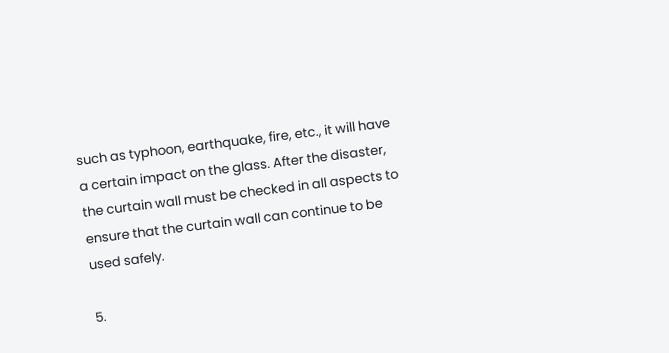such as typhoon, earthquake, fire, etc., it will have a certain impact on the glass. After the disaster, the curtain wall must be checked in all aspects to ensure that the curtain wall can continue to be used safely.

5.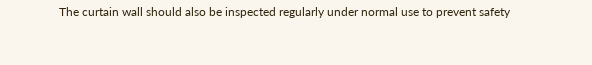The curtain wall should also be inspected regularly under normal use to prevent safety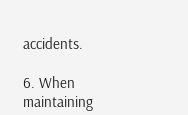accidents.

6. When maintaining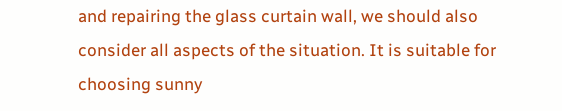and repairing the glass curtain wall, we should also consider all aspects of the situation. It is suitable for choosing sunny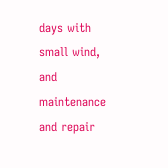days with small wind, and maintenance and repair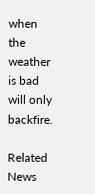when the weather is bad will only backfire.

Related News